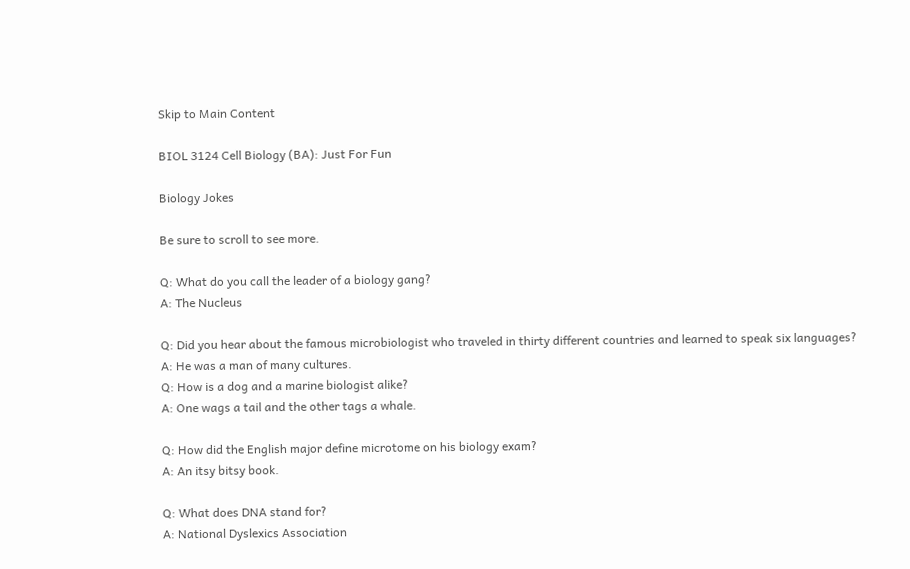Skip to Main Content

BIOL 3124 Cell Biology (BA): Just For Fun

Biology Jokes

Be sure to scroll to see more.

Q: What do you call the leader of a biology gang?
A: The Nucleus

Q: Did you hear about the famous microbiologist who traveled in thirty different countries and learned to speak six languages?
A: He was a man of many cultures.
Q: How is a dog and a marine biologist alike?
A: One wags a tail and the other tags a whale.

Q: How did the English major define microtome on his biology exam?
A: An itsy bitsy book.

Q: What does DNA stand for?
A: National Dyslexics Association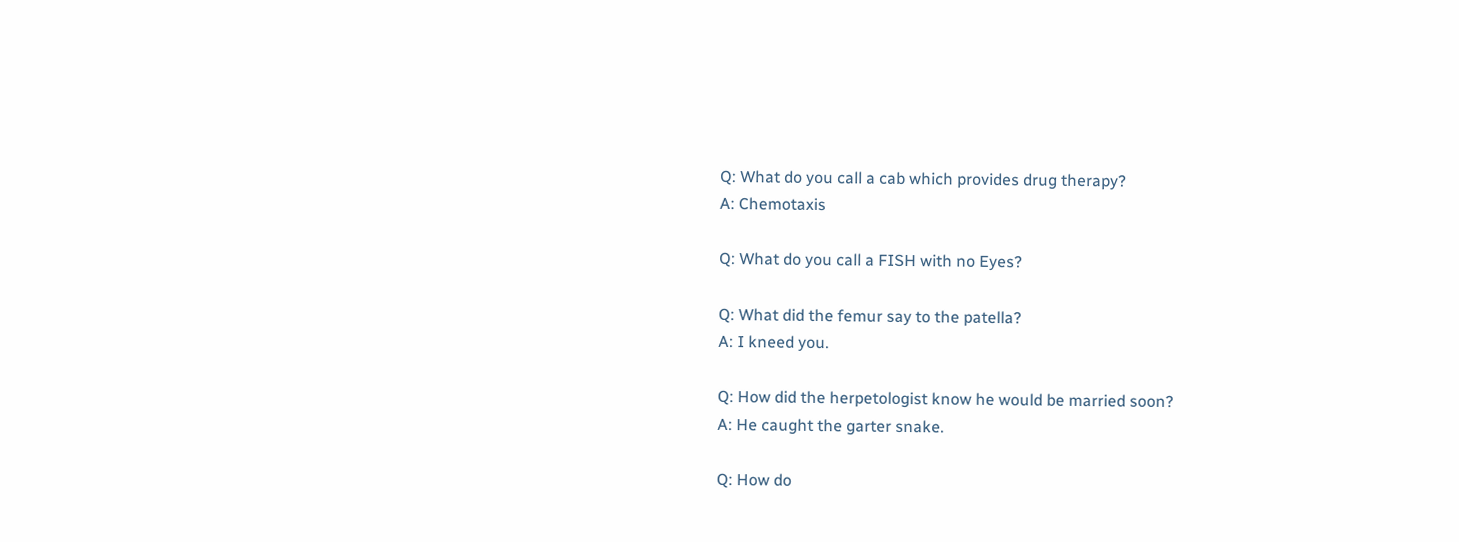Q: What do you call a cab which provides drug therapy?
A: Chemotaxis

Q: What do you call a FISH with no Eyes?

Q: What did the femur say to the patella?
A: I kneed you.

Q: How did the herpetologist know he would be married soon?
A: He caught the garter snake.

Q: How do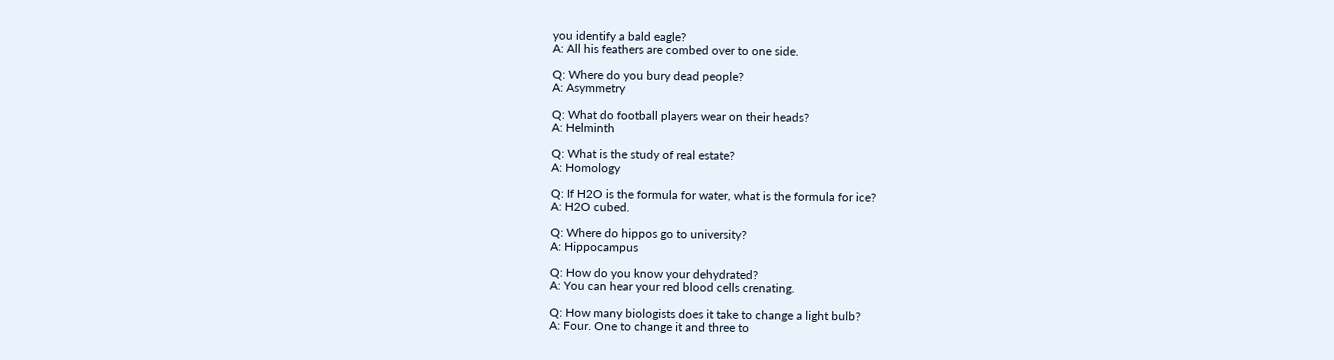you identify a bald eagle?
A: All his feathers are combed over to one side.

Q: Where do you bury dead people?
A: Asymmetry

Q: What do football players wear on their heads?
A: Helminth

Q: What is the study of real estate?
A: Homology

Q: If H2O is the formula for water, what is the formula for ice?
A: H2O cubed.

Q: Where do hippos go to university?
A: Hippocampus

Q: How do you know your dehydrated?
A: You can hear your red blood cells crenating.

Q: How many biologists does it take to change a light bulb?
A: Four. One to change it and three to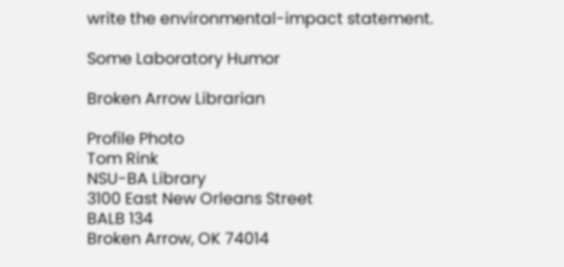write the environmental-impact statement.

Some Laboratory Humor

Broken Arrow Librarian

Profile Photo
Tom Rink
NSU-BA Library
3100 East New Orleans Street
BALB 134
Broken Arrow, OK 74014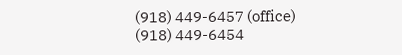(918) 449-6457 (office)
(918) 449-6454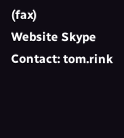(fax)
Website Skype Contact: tom.rink